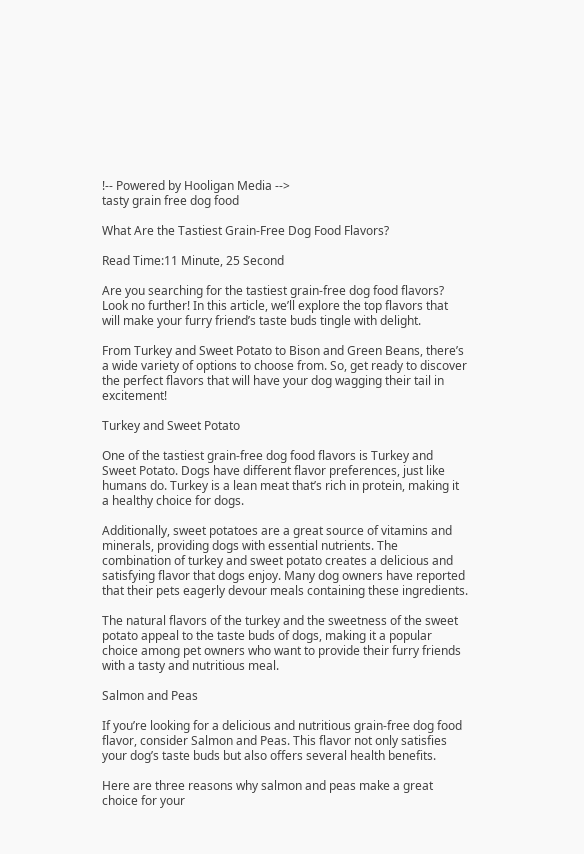!-- Powered by Hooligan Media -->
tasty grain free dog food

What Are the Tastiest Grain-Free Dog Food Flavors?

Read Time:11 Minute, 25 Second

Are you searching for the tastiest grain-free dog food flavors? Look no further! In this article, we’ll explore the top flavors that will make your furry friend’s taste buds tingle with delight.

From Turkey and Sweet Potato to Bison and Green Beans, there’s a wide variety of options to choose from. So, get ready to discover the perfect flavors that will have your dog wagging their tail in excitement!

Turkey and Sweet Potato

One of the tastiest grain-free dog food flavors is Turkey and Sweet Potato. Dogs have different flavor preferences, just like humans do. Turkey is a lean meat that’s rich in protein, making it a healthy choice for dogs.

Additionally, sweet potatoes are a great source of vitamins and minerals, providing dogs with essential nutrients. The combination of turkey and sweet potato creates a delicious and satisfying flavor that dogs enjoy. Many dog owners have reported that their pets eagerly devour meals containing these ingredients.

The natural flavors of the turkey and the sweetness of the sweet potato appeal to the taste buds of dogs, making it a popular choice among pet owners who want to provide their furry friends with a tasty and nutritious meal.

Salmon and Peas

If you’re looking for a delicious and nutritious grain-free dog food flavor, consider Salmon and Peas. This flavor not only satisfies your dog’s taste buds but also offers several health benefits.

Here are three reasons why salmon and peas make a great choice for your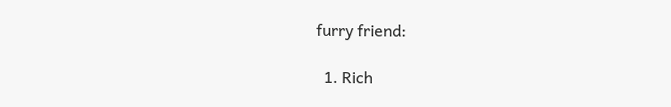furry friend:

  1. Rich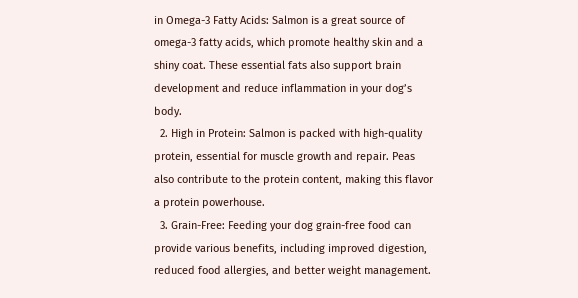in Omega-3 Fatty Acids: Salmon is a great source of omega-3 fatty acids, which promote healthy skin and a shiny coat. These essential fats also support brain development and reduce inflammation in your dog’s body.
  2. High in Protein: Salmon is packed with high-quality protein, essential for muscle growth and repair. Peas also contribute to the protein content, making this flavor a protein powerhouse.
  3. Grain-Free: Feeding your dog grain-free food can provide various benefits, including improved digestion, reduced food allergies, and better weight management.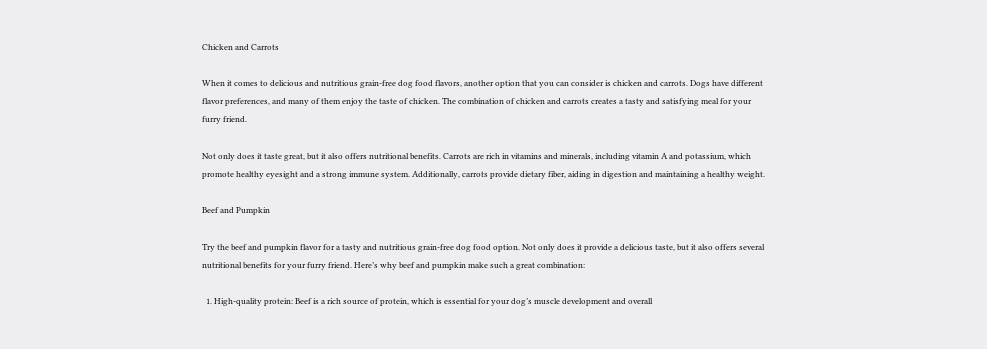Chicken and Carrots

When it comes to delicious and nutritious grain-free dog food flavors, another option that you can consider is chicken and carrots. Dogs have different flavor preferences, and many of them enjoy the taste of chicken. The combination of chicken and carrots creates a tasty and satisfying meal for your furry friend.

Not only does it taste great, but it also offers nutritional benefits. Carrots are rich in vitamins and minerals, including vitamin A and potassium, which promote healthy eyesight and a strong immune system. Additionally, carrots provide dietary fiber, aiding in digestion and maintaining a healthy weight.

Beef and Pumpkin

Try the beef and pumpkin flavor for a tasty and nutritious grain-free dog food option. Not only does it provide a delicious taste, but it also offers several nutritional benefits for your furry friend. Here’s why beef and pumpkin make such a great combination:

  1. High-quality protein: Beef is a rich source of protein, which is essential for your dog’s muscle development and overall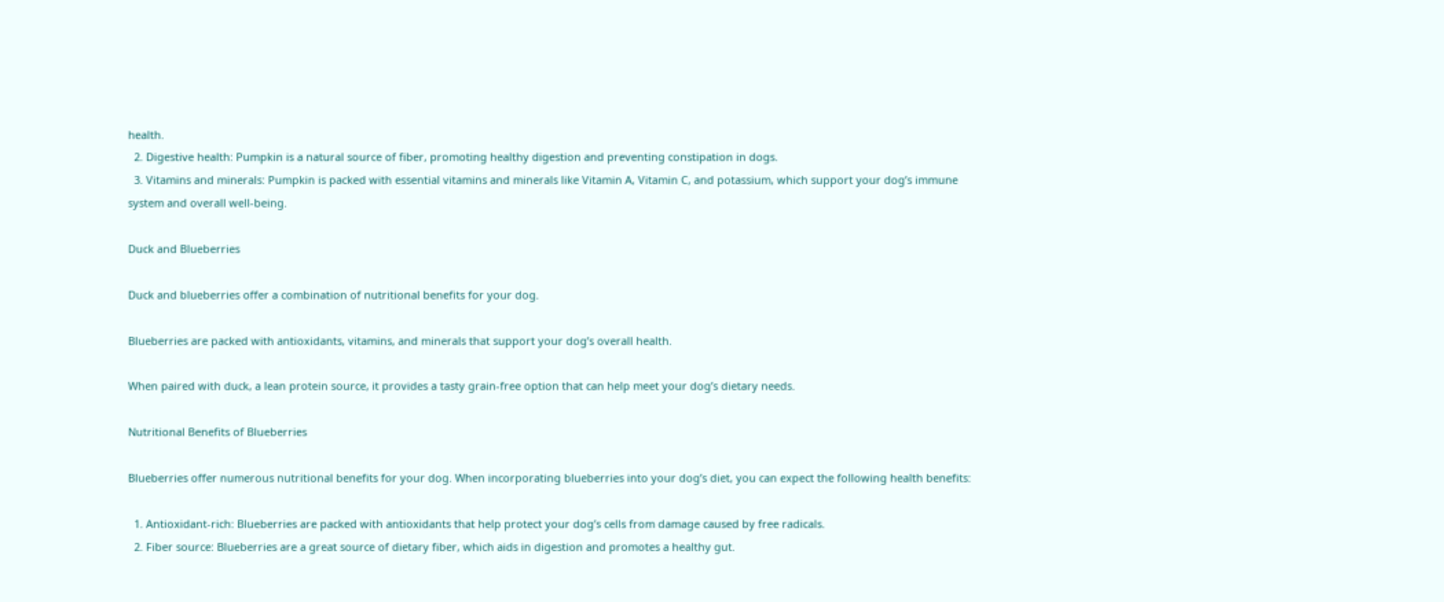health.
  2. Digestive health: Pumpkin is a natural source of fiber, promoting healthy digestion and preventing constipation in dogs.
  3. Vitamins and minerals: Pumpkin is packed with essential vitamins and minerals like Vitamin A, Vitamin C, and potassium, which support your dog’s immune system and overall well-being.

Duck and Blueberries

Duck and blueberries offer a combination of nutritional benefits for your dog.

Blueberries are packed with antioxidants, vitamins, and minerals that support your dog’s overall health.

When paired with duck, a lean protein source, it provides a tasty grain-free option that can help meet your dog’s dietary needs.

Nutritional Benefits of Blueberries

Blueberries offer numerous nutritional benefits for your dog. When incorporating blueberries into your dog’s diet, you can expect the following health benefits:

  1. Antioxidant-rich: Blueberries are packed with antioxidants that help protect your dog’s cells from damage caused by free radicals.
  2. Fiber source: Blueberries are a great source of dietary fiber, which aids in digestion and promotes a healthy gut.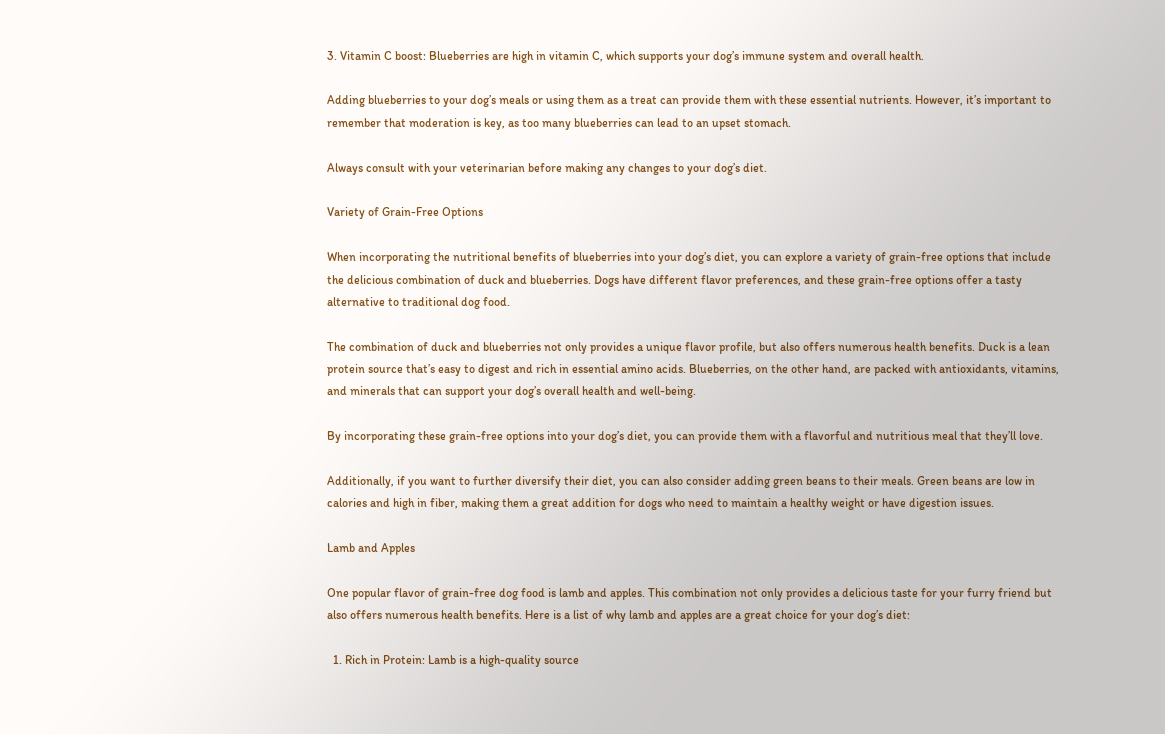3. Vitamin C boost: Blueberries are high in vitamin C, which supports your dog’s immune system and overall health.

Adding blueberries to your dog’s meals or using them as a treat can provide them with these essential nutrients. However, it’s important to remember that moderation is key, as too many blueberries can lead to an upset stomach.

Always consult with your veterinarian before making any changes to your dog’s diet.

Variety of Grain-Free Options

When incorporating the nutritional benefits of blueberries into your dog’s diet, you can explore a variety of grain-free options that include the delicious combination of duck and blueberries. Dogs have different flavor preferences, and these grain-free options offer a tasty alternative to traditional dog food.

The combination of duck and blueberries not only provides a unique flavor profile, but also offers numerous health benefits. Duck is a lean protein source that’s easy to digest and rich in essential amino acids. Blueberries, on the other hand, are packed with antioxidants, vitamins, and minerals that can support your dog’s overall health and well-being.

By incorporating these grain-free options into your dog’s diet, you can provide them with a flavorful and nutritious meal that they’ll love.

Additionally, if you want to further diversify their diet, you can also consider adding green beans to their meals. Green beans are low in calories and high in fiber, making them a great addition for dogs who need to maintain a healthy weight or have digestion issues.

Lamb and Apples

One popular flavor of grain-free dog food is lamb and apples. This combination not only provides a delicious taste for your furry friend but also offers numerous health benefits. Here is a list of why lamb and apples are a great choice for your dog’s diet:

  1. Rich in Protein: Lamb is a high-quality source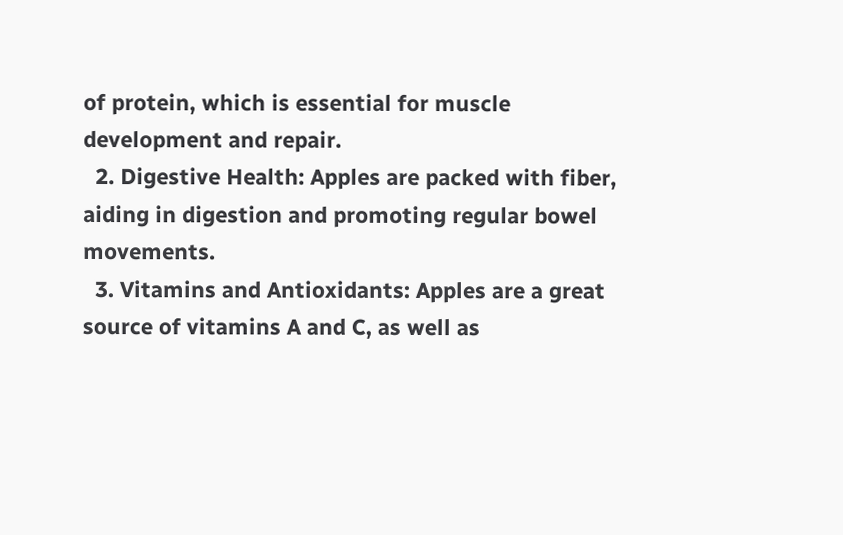of protein, which is essential for muscle development and repair.
  2. Digestive Health: Apples are packed with fiber, aiding in digestion and promoting regular bowel movements.
  3. Vitamins and Antioxidants: Apples are a great source of vitamins A and C, as well as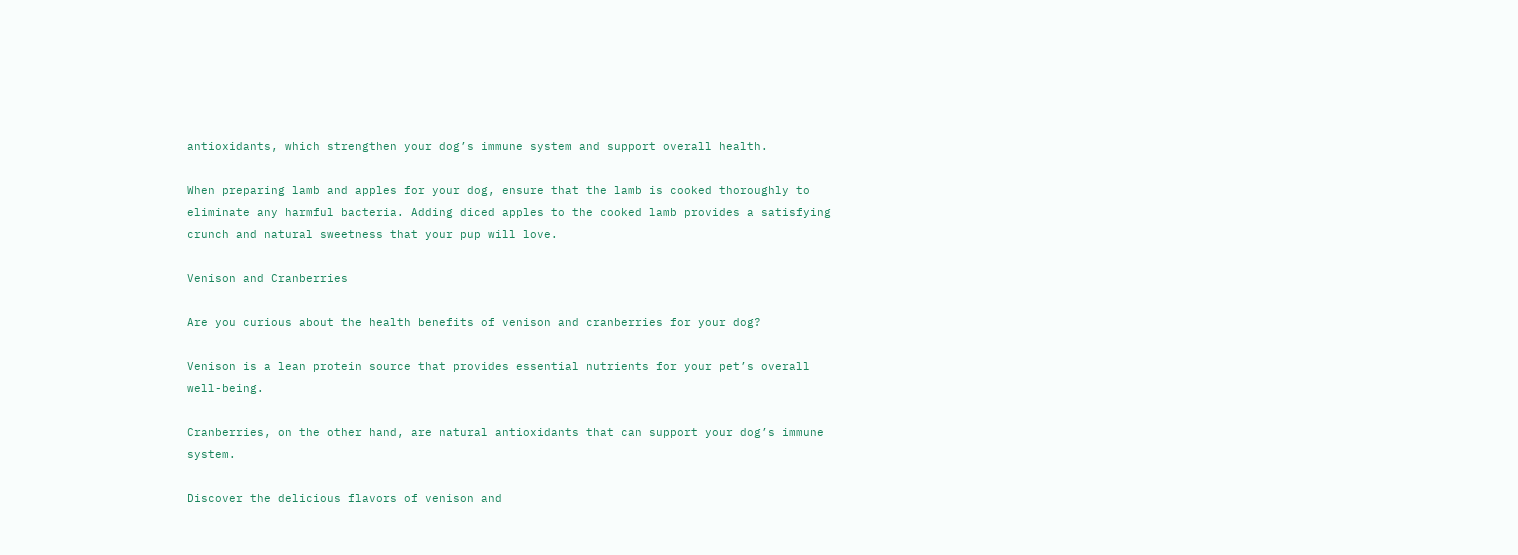antioxidants, which strengthen your dog’s immune system and support overall health.

When preparing lamb and apples for your dog, ensure that the lamb is cooked thoroughly to eliminate any harmful bacteria. Adding diced apples to the cooked lamb provides a satisfying crunch and natural sweetness that your pup will love.

Venison and Cranberries

Are you curious about the health benefits of venison and cranberries for your dog?

Venison is a lean protein source that provides essential nutrients for your pet’s overall well-being.

Cranberries, on the other hand, are natural antioxidants that can support your dog’s immune system.

Discover the delicious flavors of venison and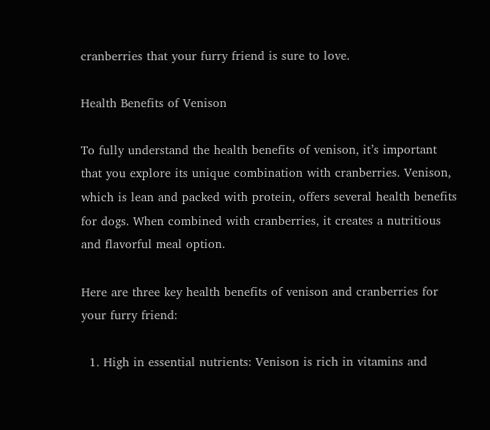cranberries that your furry friend is sure to love.

Health Benefits of Venison

To fully understand the health benefits of venison, it’s important that you explore its unique combination with cranberries. Venison, which is lean and packed with protein, offers several health benefits for dogs. When combined with cranberries, it creates a nutritious and flavorful meal option.

Here are three key health benefits of venison and cranberries for your furry friend:

  1. High in essential nutrients: Venison is rich in vitamins and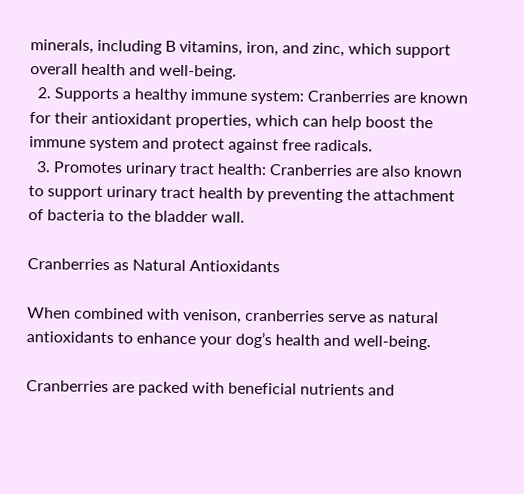minerals, including B vitamins, iron, and zinc, which support overall health and well-being.
  2. Supports a healthy immune system: Cranberries are known for their antioxidant properties, which can help boost the immune system and protect against free radicals.
  3. Promotes urinary tract health: Cranberries are also known to support urinary tract health by preventing the attachment of bacteria to the bladder wall.

Cranberries as Natural Antioxidants

When combined with venison, cranberries serve as natural antioxidants to enhance your dog’s health and well-being.

Cranberries are packed with beneficial nutrients and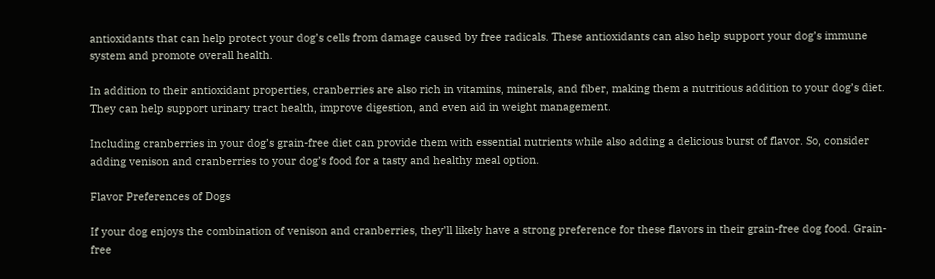antioxidants that can help protect your dog’s cells from damage caused by free radicals. These antioxidants can also help support your dog’s immune system and promote overall health.

In addition to their antioxidant properties, cranberries are also rich in vitamins, minerals, and fiber, making them a nutritious addition to your dog’s diet. They can help support urinary tract health, improve digestion, and even aid in weight management.

Including cranberries in your dog’s grain-free diet can provide them with essential nutrients while also adding a delicious burst of flavor. So, consider adding venison and cranberries to your dog’s food for a tasty and healthy meal option.

Flavor Preferences of Dogs

If your dog enjoys the combination of venison and cranberries, they’ll likely have a strong preference for these flavors in their grain-free dog food. Grain-free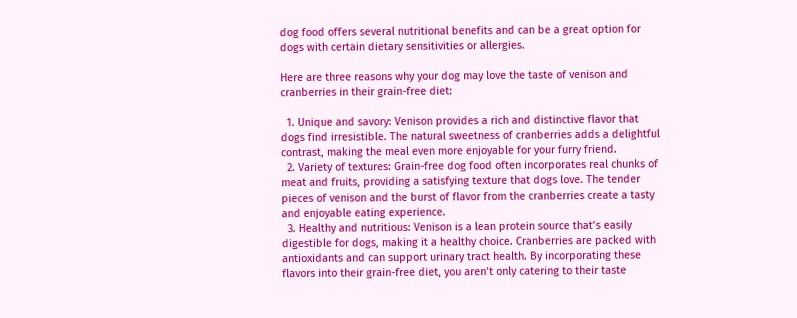dog food offers several nutritional benefits and can be a great option for dogs with certain dietary sensitivities or allergies.

Here are three reasons why your dog may love the taste of venison and cranberries in their grain-free diet:

  1. Unique and savory: Venison provides a rich and distinctive flavor that dogs find irresistible. The natural sweetness of cranberries adds a delightful contrast, making the meal even more enjoyable for your furry friend.
  2. Variety of textures: Grain-free dog food often incorporates real chunks of meat and fruits, providing a satisfying texture that dogs love. The tender pieces of venison and the burst of flavor from the cranberries create a tasty and enjoyable eating experience.
  3. Healthy and nutritious: Venison is a lean protein source that’s easily digestible for dogs, making it a healthy choice. Cranberries are packed with antioxidants and can support urinary tract health. By incorporating these flavors into their grain-free diet, you aren’t only catering to their taste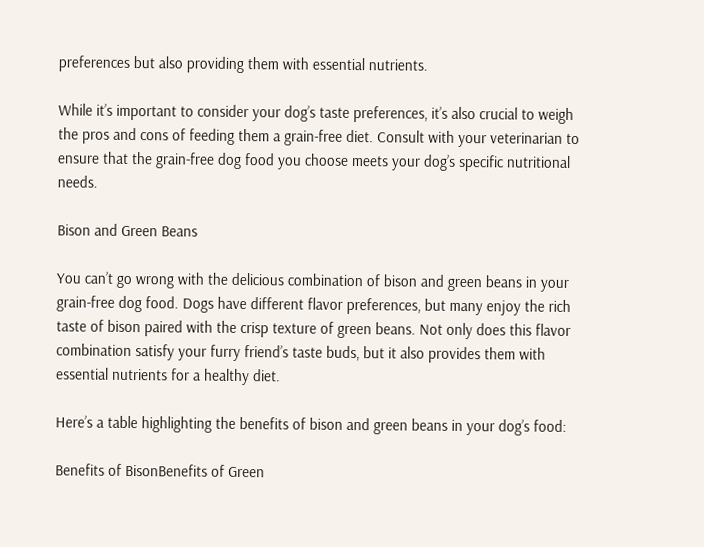preferences but also providing them with essential nutrients.

While it’s important to consider your dog’s taste preferences, it’s also crucial to weigh the pros and cons of feeding them a grain-free diet. Consult with your veterinarian to ensure that the grain-free dog food you choose meets your dog’s specific nutritional needs.

Bison and Green Beans

You can’t go wrong with the delicious combination of bison and green beans in your grain-free dog food. Dogs have different flavor preferences, but many enjoy the rich taste of bison paired with the crisp texture of green beans. Not only does this flavor combination satisfy your furry friend’s taste buds, but it also provides them with essential nutrients for a healthy diet.

Here’s a table highlighting the benefits of bison and green beans in your dog’s food:

Benefits of BisonBenefits of Green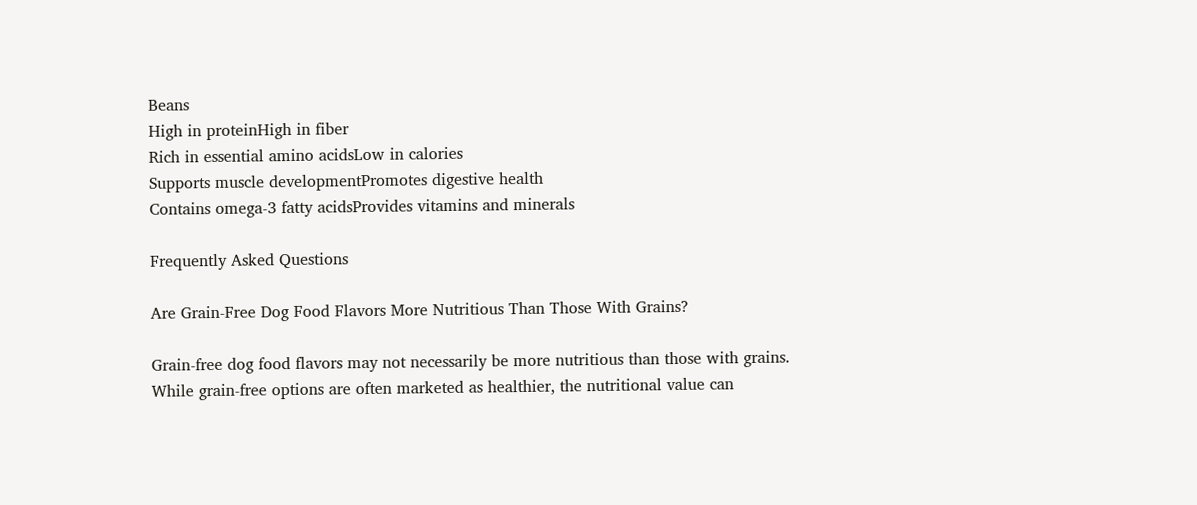Beans
High in proteinHigh in fiber
Rich in essential amino acidsLow in calories
Supports muscle developmentPromotes digestive health
Contains omega-3 fatty acidsProvides vitamins and minerals

Frequently Asked Questions

Are Grain-Free Dog Food Flavors More Nutritious Than Those With Grains?

Grain-free dog food flavors may not necessarily be more nutritious than those with grains. While grain-free options are often marketed as healthier, the nutritional value can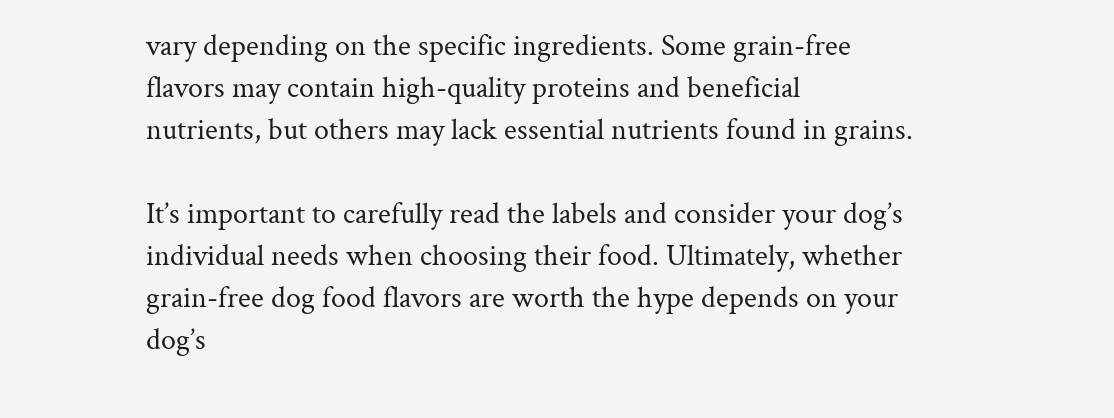vary depending on the specific ingredients. Some grain-free flavors may contain high-quality proteins and beneficial nutrients, but others may lack essential nutrients found in grains.

It’s important to carefully read the labels and consider your dog’s individual needs when choosing their food. Ultimately, whether grain-free dog food flavors are worth the hype depends on your dog’s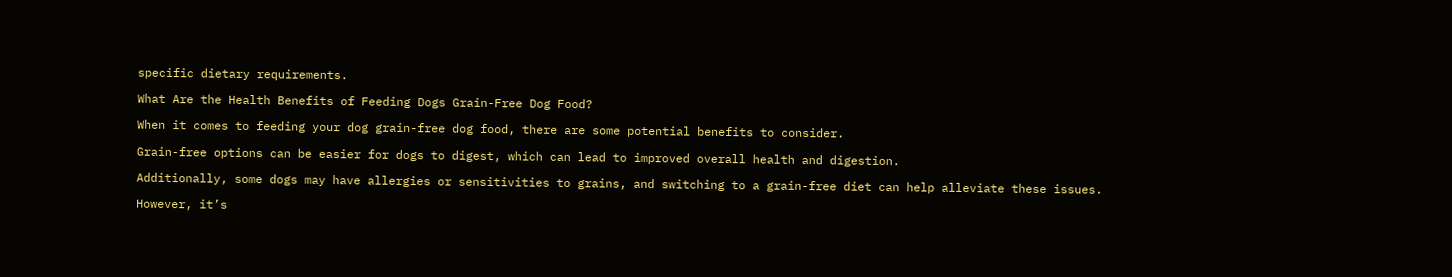specific dietary requirements.

What Are the Health Benefits of Feeding Dogs Grain-Free Dog Food?

When it comes to feeding your dog grain-free dog food, there are some potential benefits to consider.

Grain-free options can be easier for dogs to digest, which can lead to improved overall health and digestion.

Additionally, some dogs may have allergies or sensitivities to grains, and switching to a grain-free diet can help alleviate these issues.

However, it’s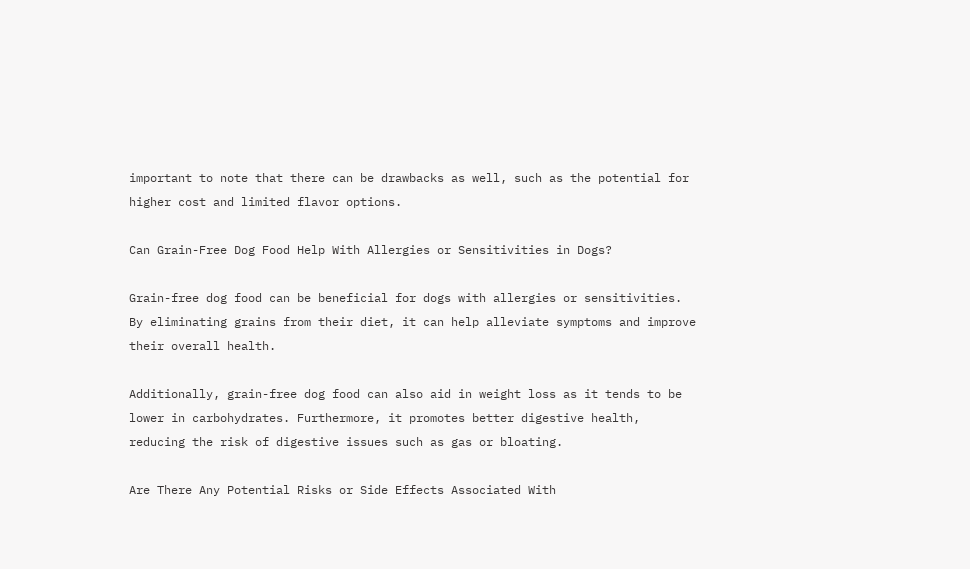important to note that there can be drawbacks as well, such as the potential for higher cost and limited flavor options.

Can Grain-Free Dog Food Help With Allergies or Sensitivities in Dogs?

Grain-free dog food can be beneficial for dogs with allergies or sensitivities. By eliminating grains from their diet, it can help alleviate symptoms and improve their overall health.

Additionally, grain-free dog food can also aid in weight loss as it tends to be lower in carbohydrates. Furthermore, it promotes better digestive health, reducing the risk of digestive issues such as gas or bloating.

Are There Any Potential Risks or Side Effects Associated With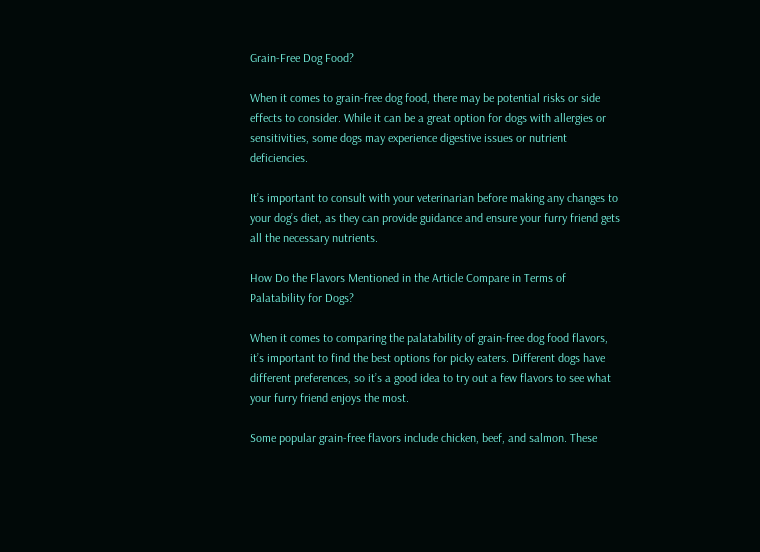Grain-Free Dog Food?

When it comes to grain-free dog food, there may be potential risks or side effects to consider. While it can be a great option for dogs with allergies or sensitivities, some dogs may experience digestive issues or nutrient deficiencies.

It’s important to consult with your veterinarian before making any changes to your dog’s diet, as they can provide guidance and ensure your furry friend gets all the necessary nutrients.

How Do the Flavors Mentioned in the Article Compare in Terms of Palatability for Dogs?

When it comes to comparing the palatability of grain-free dog food flavors, it’s important to find the best options for picky eaters. Different dogs have different preferences, so it’s a good idea to try out a few flavors to see what your furry friend enjoys the most.

Some popular grain-free flavors include chicken, beef, and salmon. These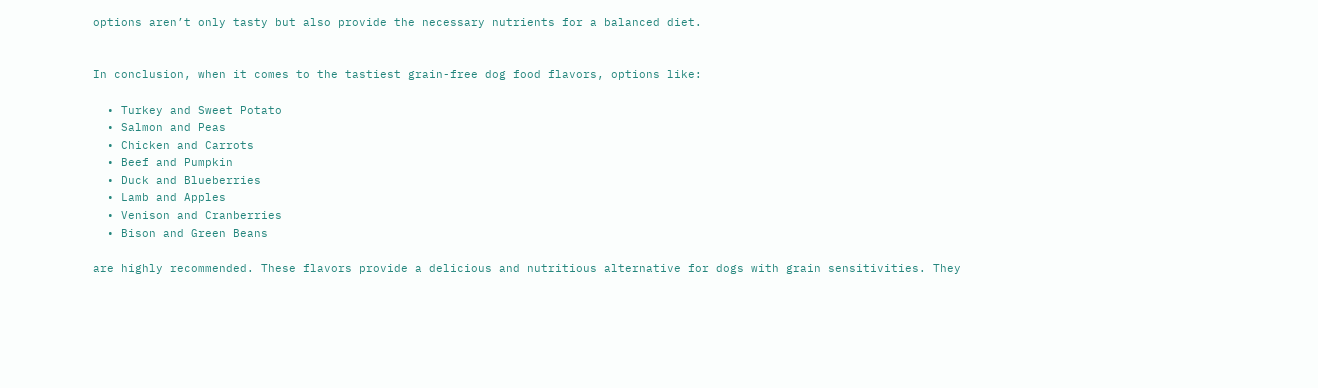options aren’t only tasty but also provide the necessary nutrients for a balanced diet.


In conclusion, when it comes to the tastiest grain-free dog food flavors, options like:

  • Turkey and Sweet Potato
  • Salmon and Peas
  • Chicken and Carrots
  • Beef and Pumpkin
  • Duck and Blueberries
  • Lamb and Apples
  • Venison and Cranberries
  • Bison and Green Beans

are highly recommended. These flavors provide a delicious and nutritious alternative for dogs with grain sensitivities. They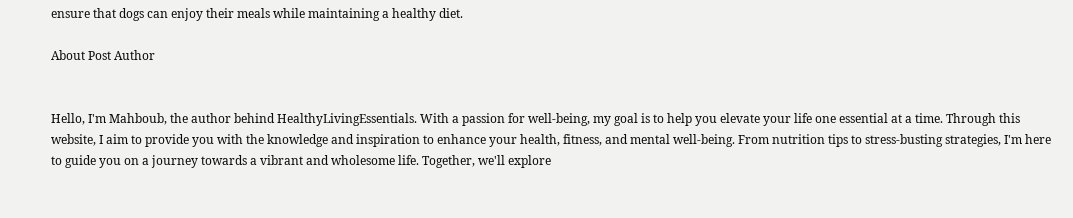ensure that dogs can enjoy their meals while maintaining a healthy diet.

About Post Author


Hello, I'm Mahboub, the author behind HealthyLivingEssentials. With a passion for well-being, my goal is to help you elevate your life one essential at a time. Through this website, I aim to provide you with the knowledge and inspiration to enhance your health, fitness, and mental well-being. From nutrition tips to stress-busting strategies, I'm here to guide you on a journey towards a vibrant and wholesome life. Together, we'll explore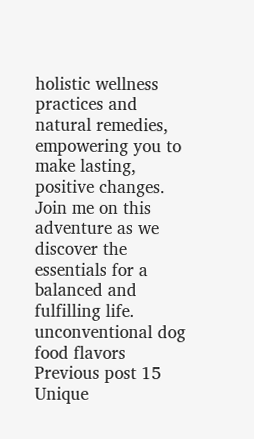holistic wellness practices and natural remedies, empowering you to make lasting, positive changes. Join me on this adventure as we discover the essentials for a balanced and fulfilling life.
unconventional dog food flavors Previous post 15 Unique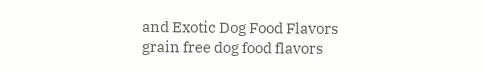and Exotic Dog Food Flavors
grain free dog food flavors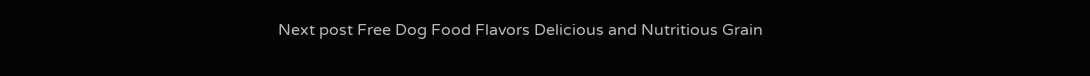Next post Free Dog Food Flavors Delicious and Nutritious Grain